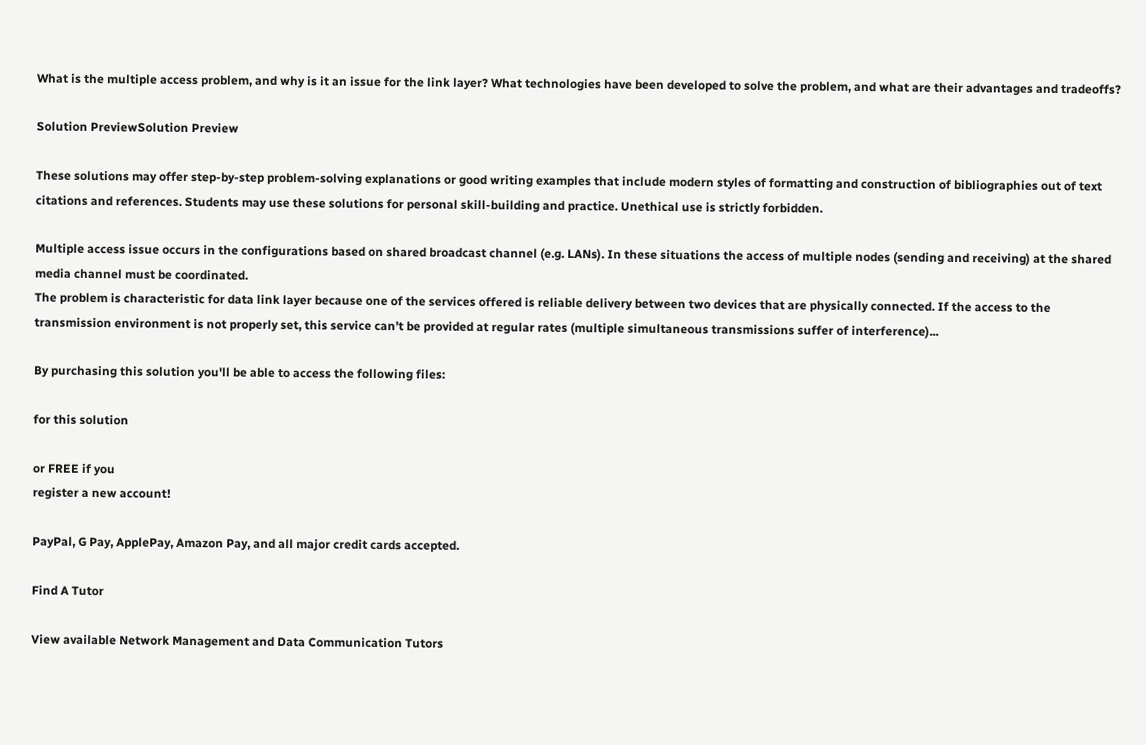What is the multiple access problem, and why is it an issue for the link layer? What technologies have been developed to solve the problem, and what are their advantages and tradeoffs?

Solution PreviewSolution Preview

These solutions may offer step-by-step problem-solving explanations or good writing examples that include modern styles of formatting and construction of bibliographies out of text citations and references. Students may use these solutions for personal skill-building and practice. Unethical use is strictly forbidden.

Multiple access issue occurs in the configurations based on shared broadcast channel (e.g. LANs). In these situations the access of multiple nodes (sending and receiving) at the shared media channel must be coordinated.
The problem is characteristic for data link layer because one of the services offered is reliable delivery between two devices that are physically connected. If the access to the transmission environment is not properly set, this service can’t be provided at regular rates (multiple simultaneous transmissions suffer of interference)...

By purchasing this solution you'll be able to access the following files:

for this solution

or FREE if you
register a new account!

PayPal, G Pay, ApplePay, Amazon Pay, and all major credit cards accepted.

Find A Tutor

View available Network Management and Data Communication Tutors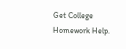Get College Homework Help.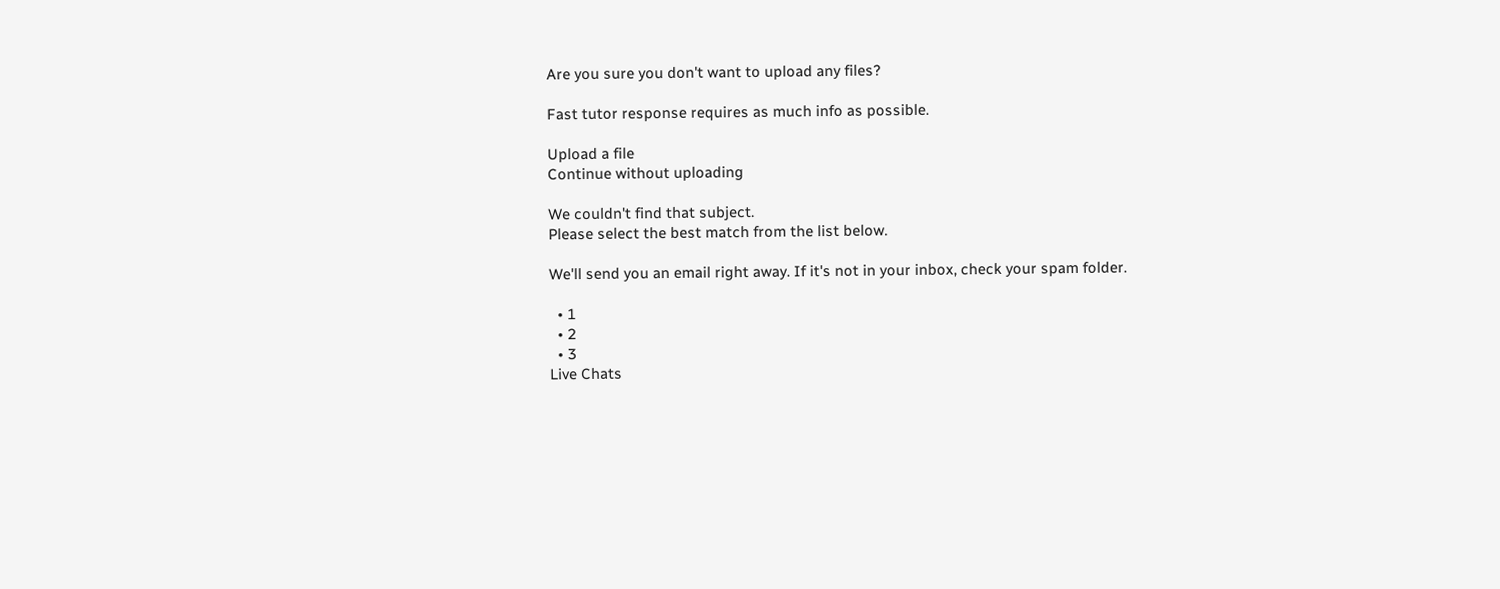Are you sure you don't want to upload any files?

Fast tutor response requires as much info as possible.

Upload a file
Continue without uploading

We couldn't find that subject.
Please select the best match from the list below.

We'll send you an email right away. If it's not in your inbox, check your spam folder.

  • 1
  • 2
  • 3
Live Chats